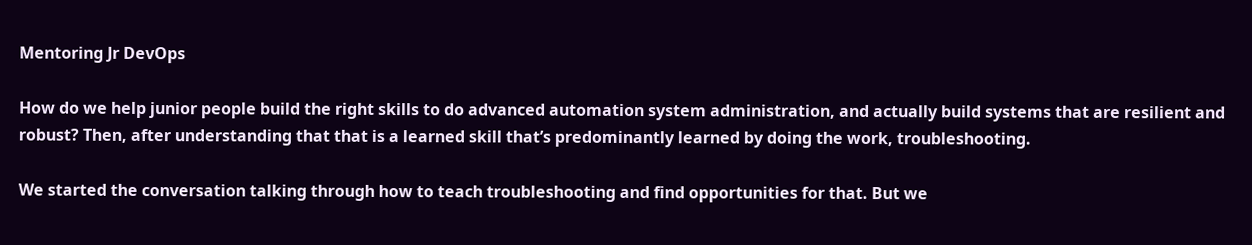Mentoring Jr DevOps

How do we help junior people build the right skills to do advanced automation system administration, and actually build systems that are resilient and robust? Then, after understanding that that is a learned skill that’s predominantly learned by doing the work, troubleshooting.

We started the conversation talking through how to teach troubleshooting and find opportunities for that. But we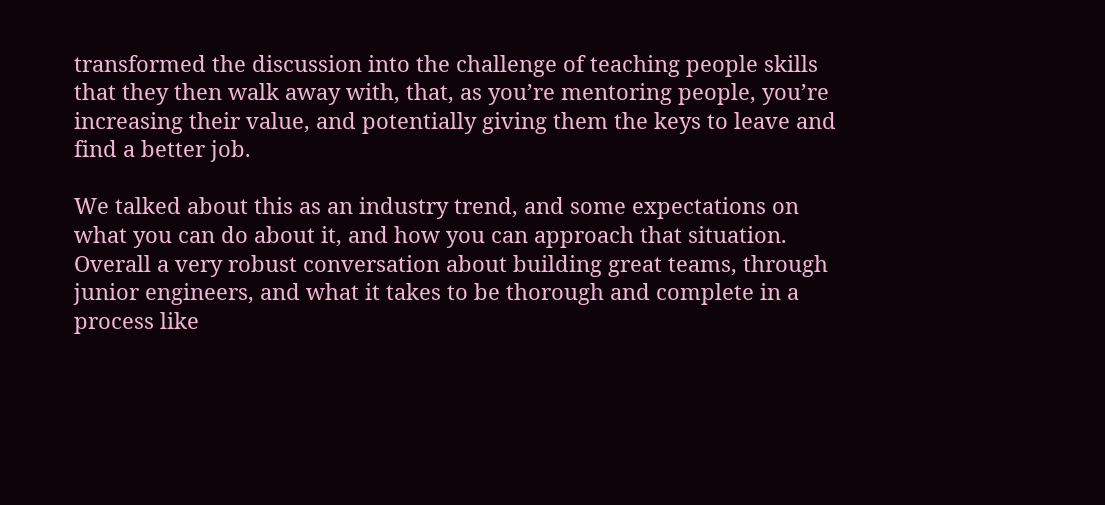transformed the discussion into the challenge of teaching people skills that they then walk away with, that, as you’re mentoring people, you’re increasing their value, and potentially giving them the keys to leave and find a better job.

We talked about this as an industry trend, and some expectations on what you can do about it, and how you can approach that situation. Overall a very robust conversation about building great teams, through junior engineers, and what it takes to be thorough and complete in a process like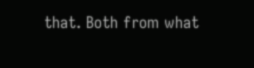that. Both from what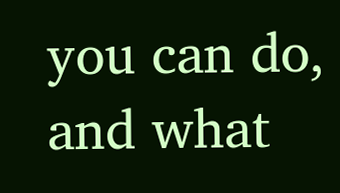you can do, and what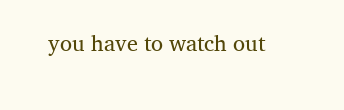you have to watch out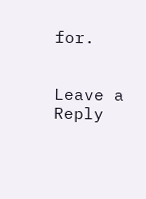for.


Leave a Reply